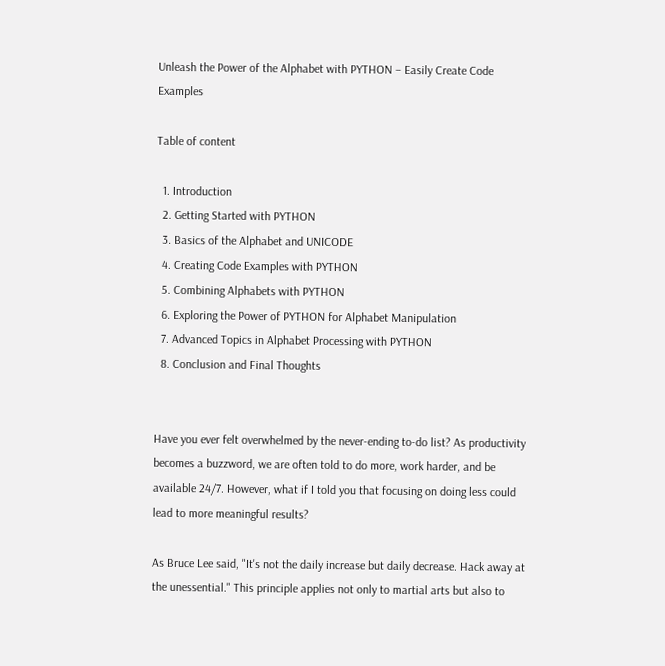Unleash the Power of the Alphabet with PYTHON – Easily Create Code Examples

Table of content

  1. Introduction
  2. Getting Started with PYTHON
  3. Basics of the Alphabet and UNICODE
  4. Creating Code Examples with PYTHON
  5. Combining Alphabets with PYTHON
  6. Exploring the Power of PYTHON for Alphabet Manipulation
  7. Advanced Topics in Alphabet Processing with PYTHON
  8. Conclusion and Final Thoughts


Have you ever felt overwhelmed by the never-ending to-do list? As productivity becomes a buzzword, we are often told to do more, work harder, and be available 24/7. However, what if I told you that focusing on doing less could lead to more meaningful results?

As Bruce Lee said, "It's not the daily increase but daily decrease. Hack away at the unessential." This principle applies not only to martial arts but also to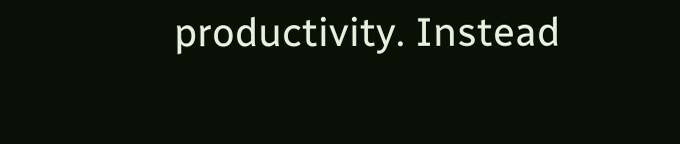productivity. Instead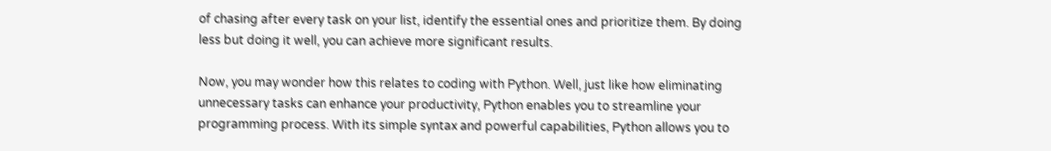of chasing after every task on your list, identify the essential ones and prioritize them. By doing less but doing it well, you can achieve more significant results.

Now, you may wonder how this relates to coding with Python. Well, just like how eliminating unnecessary tasks can enhance your productivity, Python enables you to streamline your programming process. With its simple syntax and powerful capabilities, Python allows you to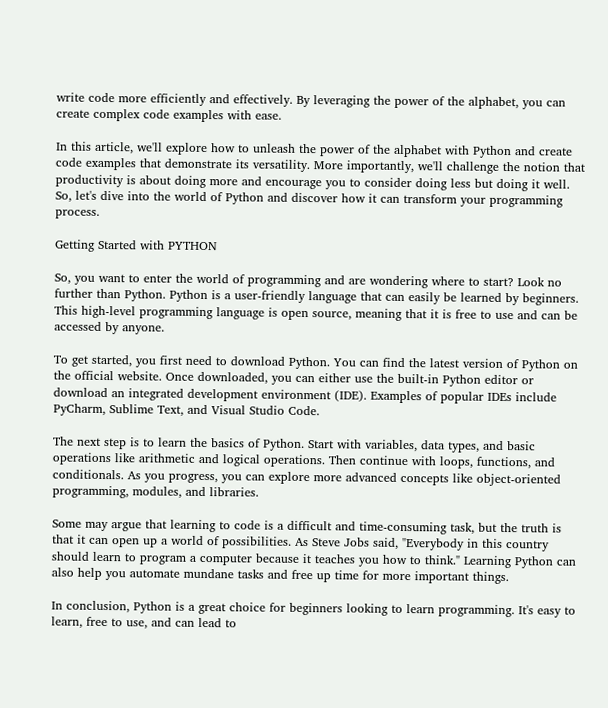write code more efficiently and effectively. By leveraging the power of the alphabet, you can create complex code examples with ease.

In this article, we'll explore how to unleash the power of the alphabet with Python and create code examples that demonstrate its versatility. More importantly, we'll challenge the notion that productivity is about doing more and encourage you to consider doing less but doing it well. So, let's dive into the world of Python and discover how it can transform your programming process.

Getting Started with PYTHON

So, you want to enter the world of programming and are wondering where to start? Look no further than Python. Python is a user-friendly language that can easily be learned by beginners. This high-level programming language is open source, meaning that it is free to use and can be accessed by anyone.

To get started, you first need to download Python. You can find the latest version of Python on the official website. Once downloaded, you can either use the built-in Python editor or download an integrated development environment (IDE). Examples of popular IDEs include PyCharm, Sublime Text, and Visual Studio Code.

The next step is to learn the basics of Python. Start with variables, data types, and basic operations like arithmetic and logical operations. Then continue with loops, functions, and conditionals. As you progress, you can explore more advanced concepts like object-oriented programming, modules, and libraries.

Some may argue that learning to code is a difficult and time-consuming task, but the truth is that it can open up a world of possibilities. As Steve Jobs said, "Everybody in this country should learn to program a computer because it teaches you how to think." Learning Python can also help you automate mundane tasks and free up time for more important things.

In conclusion, Python is a great choice for beginners looking to learn programming. It's easy to learn, free to use, and can lead to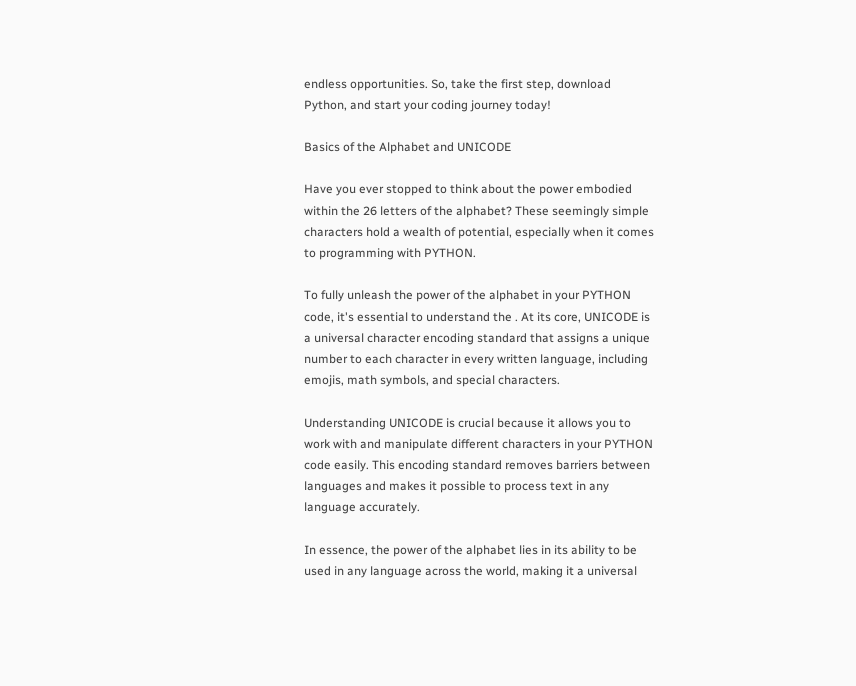endless opportunities. So, take the first step, download Python, and start your coding journey today!

Basics of the Alphabet and UNICODE

Have you ever stopped to think about the power embodied within the 26 letters of the alphabet? These seemingly simple characters hold a wealth of potential, especially when it comes to programming with PYTHON.

To fully unleash the power of the alphabet in your PYTHON code, it's essential to understand the . At its core, UNICODE is a universal character encoding standard that assigns a unique number to each character in every written language, including emojis, math symbols, and special characters.

Understanding UNICODE is crucial because it allows you to work with and manipulate different characters in your PYTHON code easily. This encoding standard removes barriers between languages and makes it possible to process text in any language accurately.

In essence, the power of the alphabet lies in its ability to be used in any language across the world, making it a universal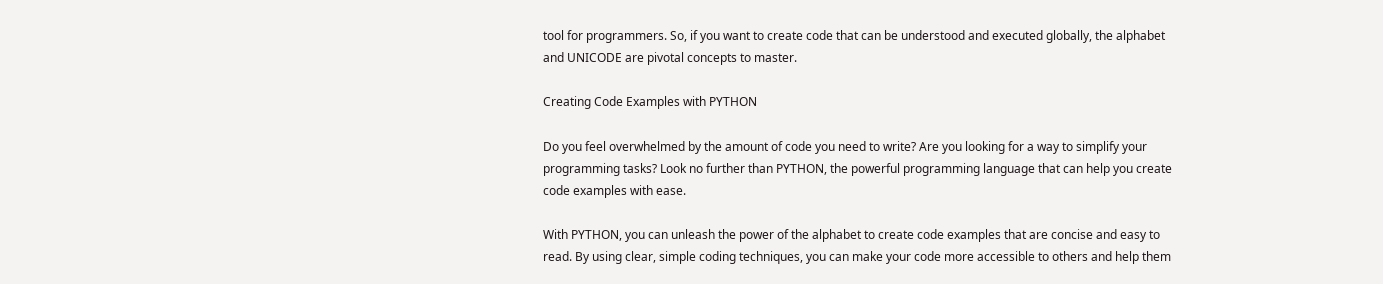tool for programmers. So, if you want to create code that can be understood and executed globally, the alphabet and UNICODE are pivotal concepts to master.

Creating Code Examples with PYTHON

Do you feel overwhelmed by the amount of code you need to write? Are you looking for a way to simplify your programming tasks? Look no further than PYTHON, the powerful programming language that can help you create code examples with ease.

With PYTHON, you can unleash the power of the alphabet to create code examples that are concise and easy to read. By using clear, simple coding techniques, you can make your code more accessible to others and help them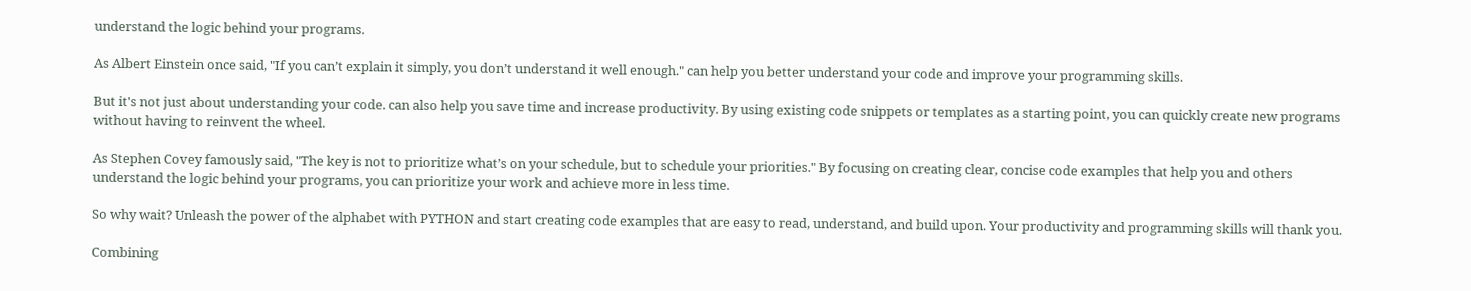understand the logic behind your programs.

As Albert Einstein once said, "If you can’t explain it simply, you don’t understand it well enough." can help you better understand your code and improve your programming skills.

But it's not just about understanding your code. can also help you save time and increase productivity. By using existing code snippets or templates as a starting point, you can quickly create new programs without having to reinvent the wheel.

As Stephen Covey famously said, "The key is not to prioritize what’s on your schedule, but to schedule your priorities." By focusing on creating clear, concise code examples that help you and others understand the logic behind your programs, you can prioritize your work and achieve more in less time.

So why wait? Unleash the power of the alphabet with PYTHON and start creating code examples that are easy to read, understand, and build upon. Your productivity and programming skills will thank you.

Combining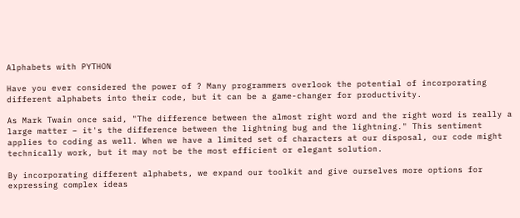Alphabets with PYTHON

Have you ever considered the power of ? Many programmers overlook the potential of incorporating different alphabets into their code, but it can be a game-changer for productivity.

As Mark Twain once said, "The difference between the almost right word and the right word is really a large matter – it's the difference between the lightning bug and the lightning." This sentiment applies to coding as well. When we have a limited set of characters at our disposal, our code might technically work, but it may not be the most efficient or elegant solution.

By incorporating different alphabets, we expand our toolkit and give ourselves more options for expressing complex ideas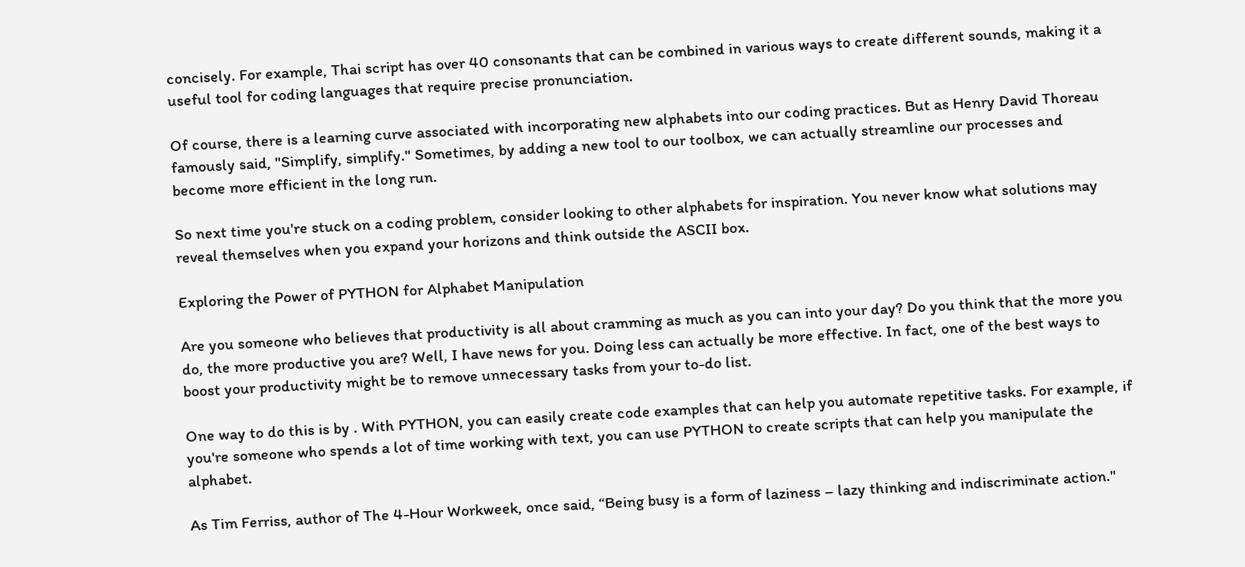concisely. For example, Thai script has over 40 consonants that can be combined in various ways to create different sounds, making it a useful tool for coding languages that require precise pronunciation.

Of course, there is a learning curve associated with incorporating new alphabets into our coding practices. But as Henry David Thoreau famously said, "Simplify, simplify." Sometimes, by adding a new tool to our toolbox, we can actually streamline our processes and become more efficient in the long run.

So next time you're stuck on a coding problem, consider looking to other alphabets for inspiration. You never know what solutions may reveal themselves when you expand your horizons and think outside the ASCII box.

Exploring the Power of PYTHON for Alphabet Manipulation

Are you someone who believes that productivity is all about cramming as much as you can into your day? Do you think that the more you do, the more productive you are? Well, I have news for you. Doing less can actually be more effective. In fact, one of the best ways to boost your productivity might be to remove unnecessary tasks from your to-do list.

One way to do this is by . With PYTHON, you can easily create code examples that can help you automate repetitive tasks. For example, if you're someone who spends a lot of time working with text, you can use PYTHON to create scripts that can help you manipulate the alphabet.

As Tim Ferriss, author of The 4-Hour Workweek, once said, “Being busy is a form of laziness – lazy thinking and indiscriminate action."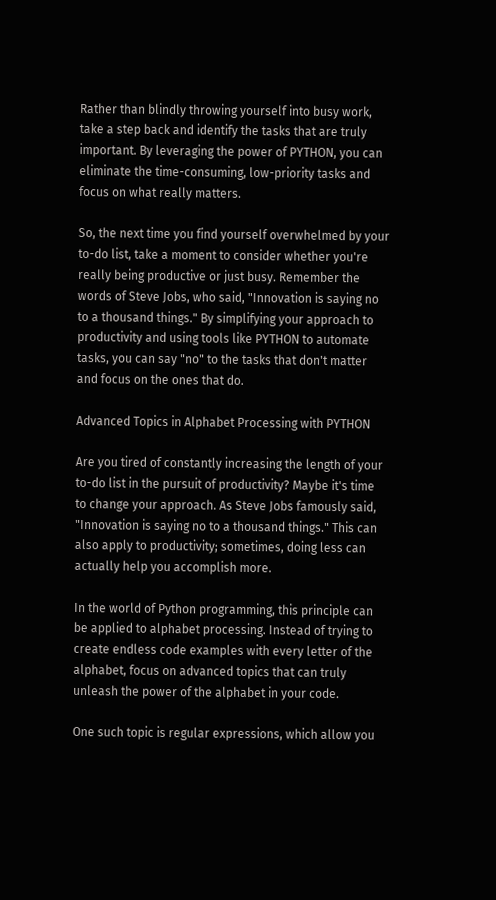Rather than blindly throwing yourself into busy work, take a step back and identify the tasks that are truly important. By leveraging the power of PYTHON, you can eliminate the time-consuming, low-priority tasks and focus on what really matters.

So, the next time you find yourself overwhelmed by your to-do list, take a moment to consider whether you're really being productive or just busy. Remember the words of Steve Jobs, who said, "Innovation is saying no to a thousand things." By simplifying your approach to productivity and using tools like PYTHON to automate tasks, you can say "no" to the tasks that don't matter and focus on the ones that do.

Advanced Topics in Alphabet Processing with PYTHON

Are you tired of constantly increasing the length of your to-do list in the pursuit of productivity? Maybe it's time to change your approach. As Steve Jobs famously said, "Innovation is saying no to a thousand things." This can also apply to productivity; sometimes, doing less can actually help you accomplish more.

In the world of Python programming, this principle can be applied to alphabet processing. Instead of trying to create endless code examples with every letter of the alphabet, focus on advanced topics that can truly unleash the power of the alphabet in your code.

One such topic is regular expressions, which allow you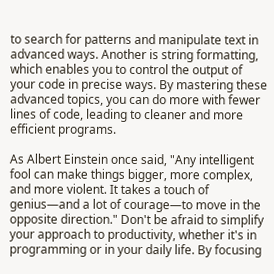to search for patterns and manipulate text in advanced ways. Another is string formatting, which enables you to control the output of your code in precise ways. By mastering these advanced topics, you can do more with fewer lines of code, leading to cleaner and more efficient programs.

As Albert Einstein once said, "Any intelligent fool can make things bigger, more complex, and more violent. It takes a touch of genius—and a lot of courage—to move in the opposite direction." Don't be afraid to simplify your approach to productivity, whether it's in programming or in your daily life. By focusing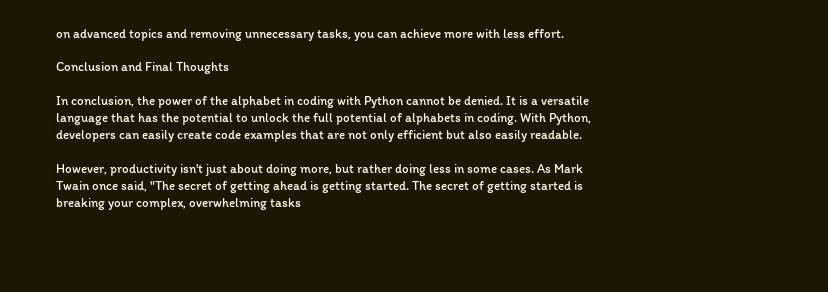on advanced topics and removing unnecessary tasks, you can achieve more with less effort.

Conclusion and Final Thoughts

In conclusion, the power of the alphabet in coding with Python cannot be denied. It is a versatile language that has the potential to unlock the full potential of alphabets in coding. With Python, developers can easily create code examples that are not only efficient but also easily readable.

However, productivity isn't just about doing more, but rather doing less in some cases. As Mark Twain once said, "The secret of getting ahead is getting started. The secret of getting started is breaking your complex, overwhelming tasks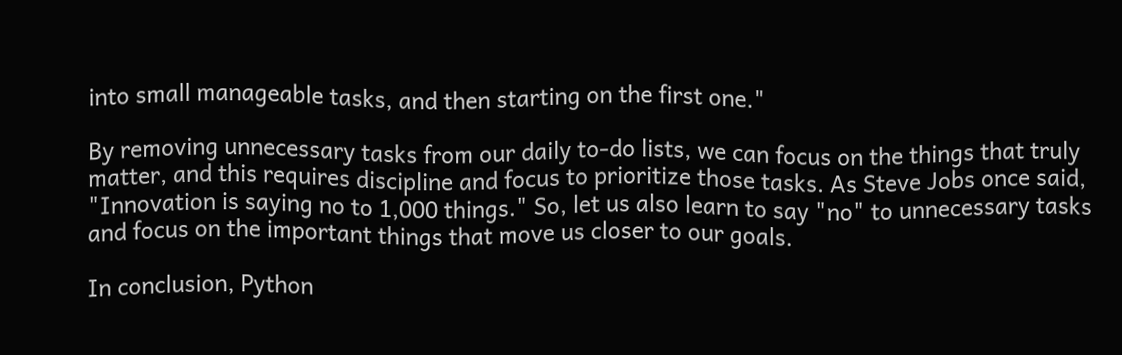into small manageable tasks, and then starting on the first one."

By removing unnecessary tasks from our daily to-do lists, we can focus on the things that truly matter, and this requires discipline and focus to prioritize those tasks. As Steve Jobs once said, "Innovation is saying no to 1,000 things." So, let us also learn to say "no" to unnecessary tasks and focus on the important things that move us closer to our goals.

In conclusion, Python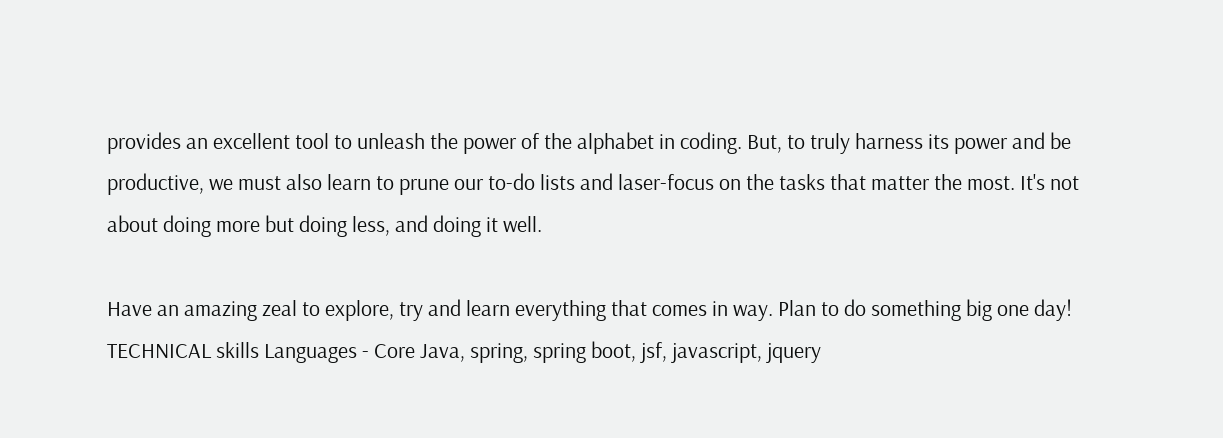provides an excellent tool to unleash the power of the alphabet in coding. But, to truly harness its power and be productive, we must also learn to prune our to-do lists and laser-focus on the tasks that matter the most. It's not about doing more but doing less, and doing it well.

Have an amazing zeal to explore, try and learn everything that comes in way. Plan to do something big one day! TECHNICAL skills Languages - Core Java, spring, spring boot, jsf, javascript, jquery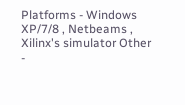Platforms - Windows XP/7/8 , Netbeams , Xilinx's simulator Other -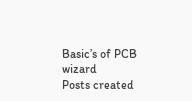Basic’s of PCB wizard
Posts created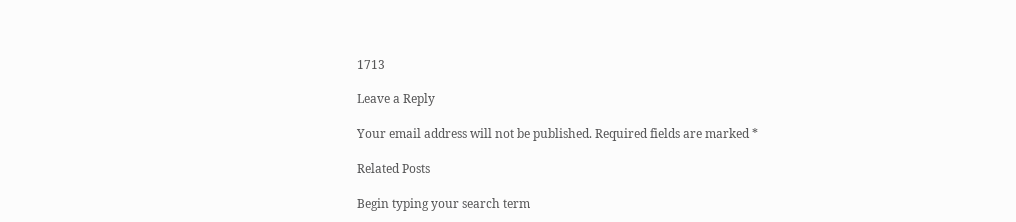1713

Leave a Reply

Your email address will not be published. Required fields are marked *

Related Posts

Begin typing your search term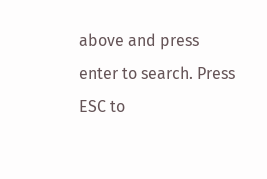above and press enter to search. Press ESC to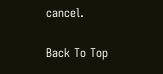cancel.

Back To Top